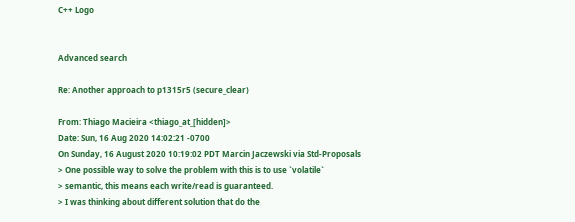C++ Logo


Advanced search

Re: Another approach to p1315r5 (secure_clear)

From: Thiago Macieira <thiago_at_[hidden]>
Date: Sun, 16 Aug 2020 14:02:21 -0700
On Sunday, 16 August 2020 10:19:02 PDT Marcin Jaczewski via Std-Proposals
> One possible way to solve the problem with this is to use `volatile`
> semantic, this means each write/read is guaranteed.
> I was thinking about different solution that do the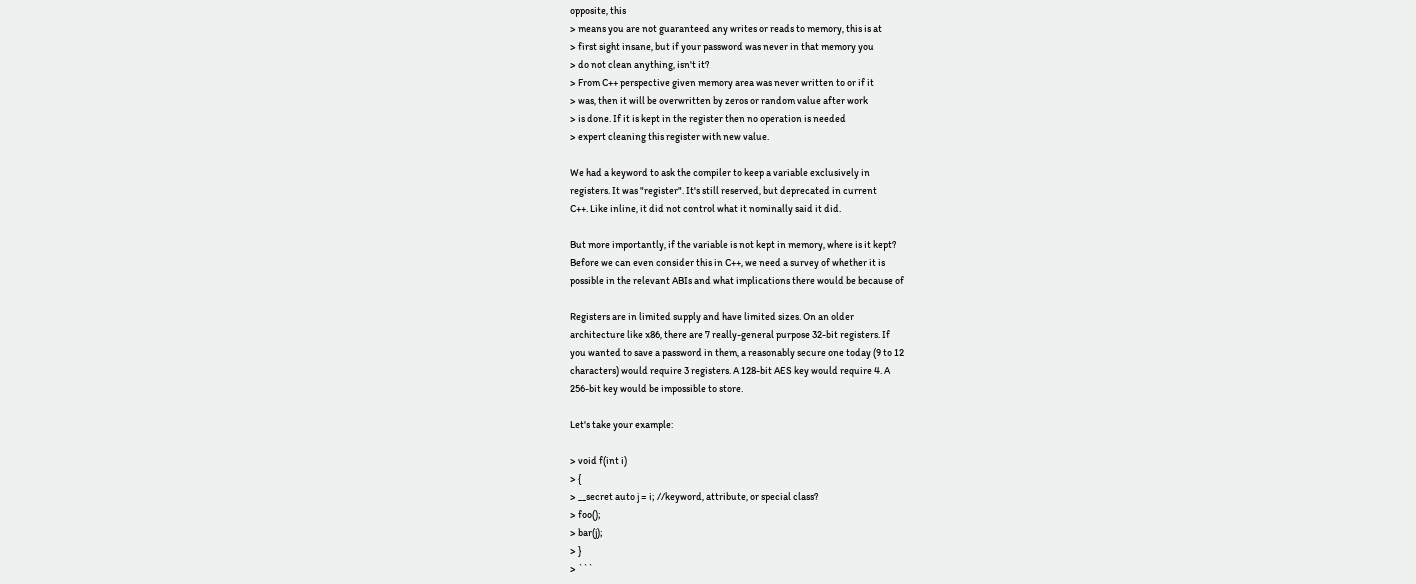opposite, this
> means you are not guaranteed any writes or reads to memory, this is at
> first sight insane, but if your password was never in that memory you
> do not clean anything, isn't it?
> From C++ perspective given memory area was never written to or if it
> was, then it will be overwritten by zeros or random value after work
> is done. If it is kept in the register then no operation is needed
> expert cleaning this register with new value.

We had a keyword to ask the compiler to keep a variable exclusively in
registers. It was "register". It's still reserved, but deprecated in current
C++. Like inline, it did not control what it nominally said it did.

But more importantly, if the variable is not kept in memory, where is it kept?
Before we can even consider this in C++, we need a survey of whether it is
possible in the relevant ABIs and what implications there would be because of

Registers are in limited supply and have limited sizes. On an older
architecture like x86, there are 7 really-general purpose 32-bit registers. If
you wanted to save a password in them, a reasonably secure one today (9 to 12
characters) would require 3 registers. A 128-bit AES key would require 4. A
256-bit key would be impossible to store.

Let's take your example:

> void f(int i)
> {
> __secret auto j = i; //keyword, attribute, or special class?
> foo();
> bar(j);
> }
> ```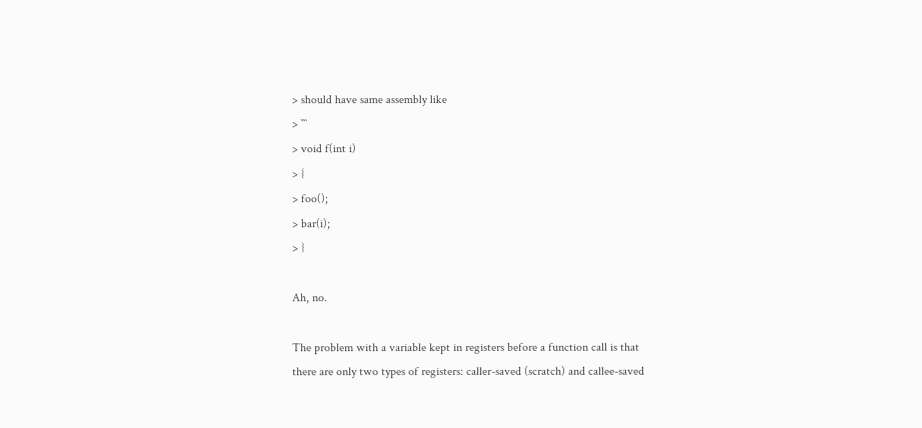> should have same assembly like
> ```
> void f(int i)
> {
> foo();
> bar(i);
> }

Ah, no.

The problem with a variable kept in registers before a function call is that
there are only two types of registers: caller-saved (scratch) and callee-saved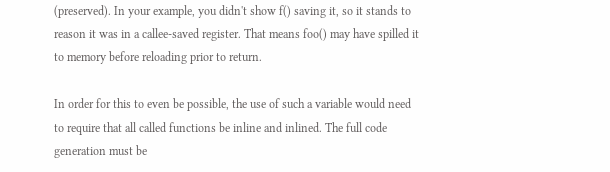(preserved). In your example, you didn't show f() saving it, so it stands to
reason it was in a callee-saved register. That means foo() may have spilled it
to memory before reloading prior to return.

In order for this to even be possible, the use of such a variable would need
to require that all called functions be inline and inlined. The full code
generation must be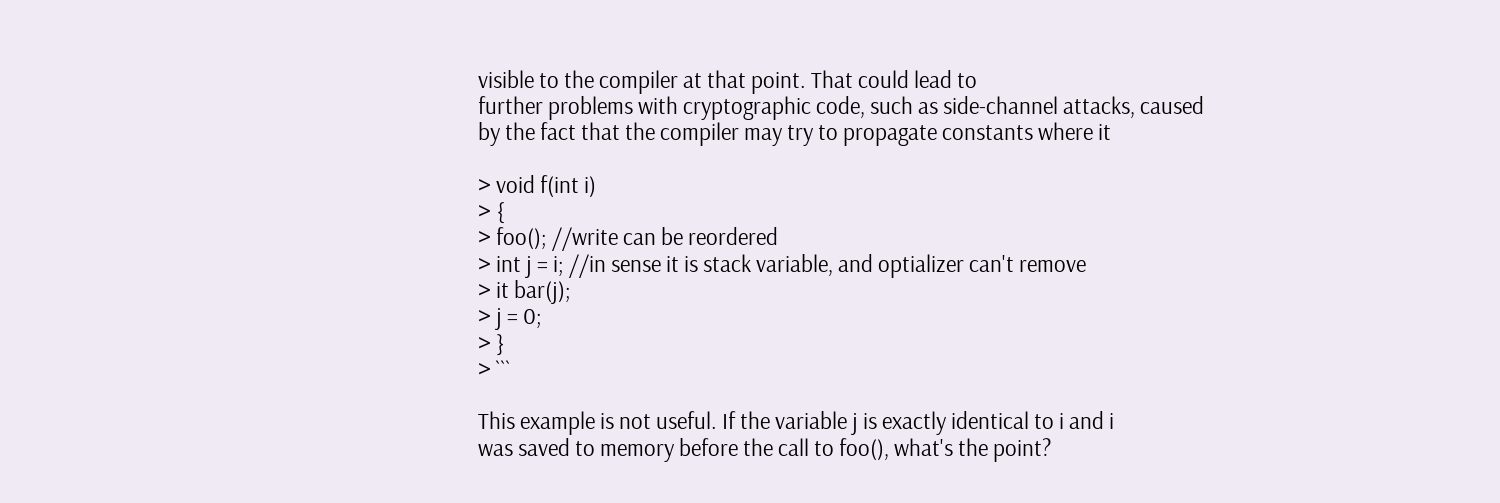visible to the compiler at that point. That could lead to
further problems with cryptographic code, such as side-channel attacks, caused
by the fact that the compiler may try to propagate constants where it

> void f(int i)
> {
> foo(); //write can be reordered
> int j = i; //in sense it is stack variable, and optializer can't remove
> it bar(j);
> j = 0;
> }
> ```

This example is not useful. If the variable j is exactly identical to i and i
was saved to memory before the call to foo(), what's the point?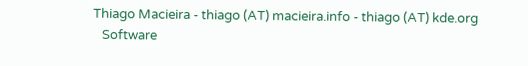Thiago Macieira - thiago (AT) macieira.info - thiago (AT) kde.org
   Software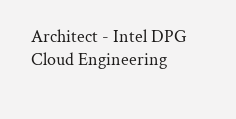Architect - Intel DPG Cloud Engineering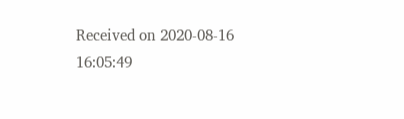Received on 2020-08-16 16:05:49